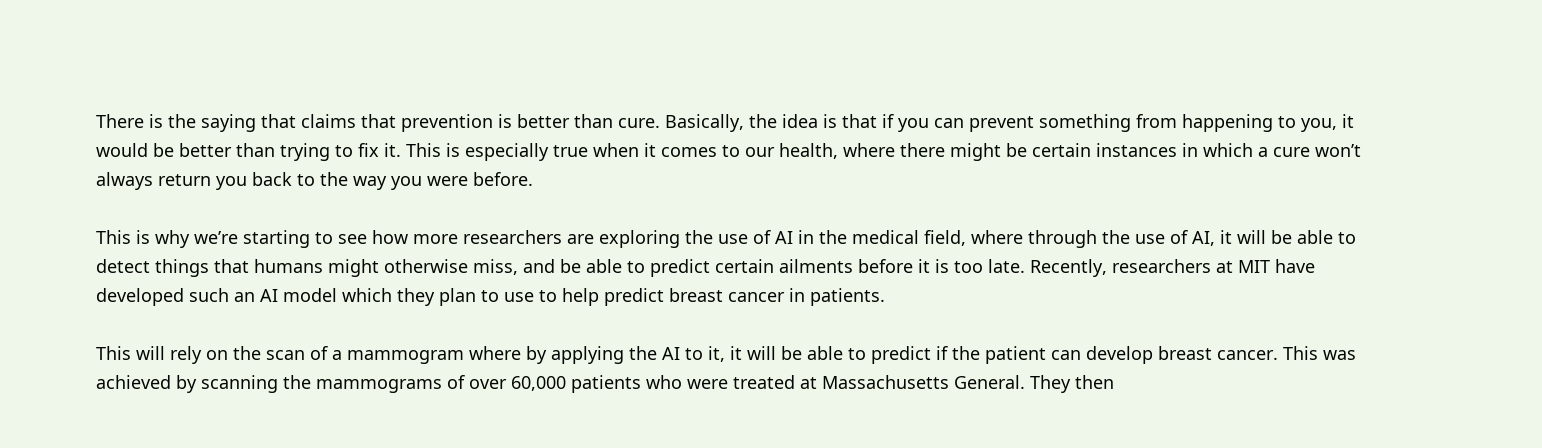There is the saying that claims that prevention is better than cure. Basically, the idea is that if you can prevent something from happening to you, it would be better than trying to fix it. This is especially true when it comes to our health, where there might be certain instances in which a cure won’t always return you back to the way you were before.

This is why we’re starting to see how more researchers are exploring the use of AI in the medical field, where through the use of AI, it will be able to detect things that humans might otherwise miss, and be able to predict certain ailments before it is too late. Recently, researchers at MIT have developed such an AI model which they plan to use to help predict breast cancer in patients.

This will rely on the scan of a mammogram where by applying the AI to it, it will be able to predict if the patient can develop breast cancer. This was achieved by scanning the mammograms of over 60,000 patients who were treated at Massachusetts General. They then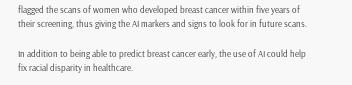flagged the scans of women who developed breast cancer within five years of their screening, thus giving the AI markers and signs to look for in future scans.

In addition to being able to predict breast cancer early, the use of AI could help fix racial disparity in healthcare.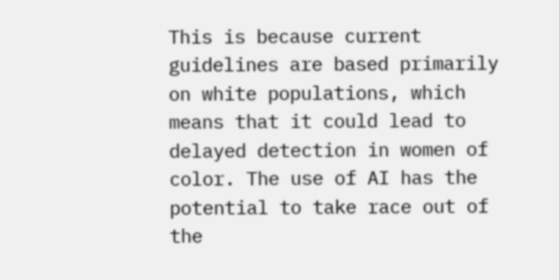This is because current guidelines are based primarily on white populations, which means that it could lead to delayed detection in women of color. The use of AI has the potential to take race out of the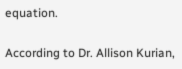equation.

According to Dr. Allison Kurian,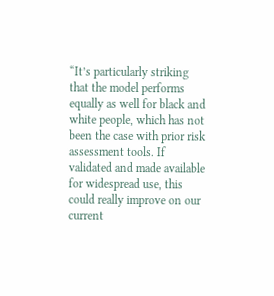“It’s particularly striking that the model performs equally as well for black and white people, which has not been the case with prior risk assessment tools. If validated and made available for widespread use, this could really improve on our current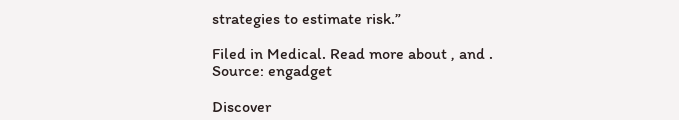strategies to estimate risk.”

Filed in Medical. Read more about , and . Source: engadget

Discover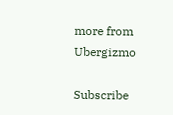more from Ubergizmo

Subscribe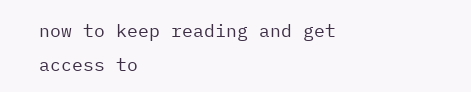now to keep reading and get access to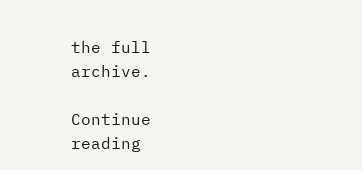the full archive.

Continue reading